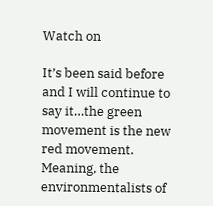Watch on

It’s been said before and I will continue to say it…the green movement is the new red movement.  Meaning, the environmentalists of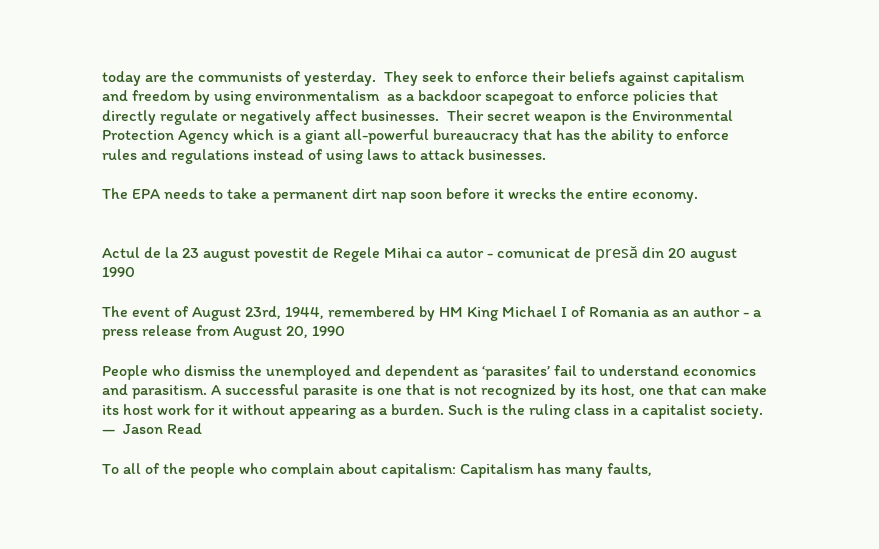today are the communists of yesterday.  They seek to enforce their beliefs against capitalism and freedom by using environmentalism  as a backdoor scapegoat to enforce policies that directly regulate or negatively affect businesses.  Their secret weapon is the Environmental Protection Agency which is a giant all-powerful bureaucracy that has the ability to enforce rules and regulations instead of using laws to attack businesses.

The EPA needs to take a permanent dirt nap soon before it wrecks the entire economy.


Actul de la 23 august povestit de Regele Mihai ca autor - comunicat de presă din 20 august 1990

The event of August 23rd, 1944, remembered by HM King Michael I of Romania as an author - a press release from August 20, 1990

People who dismiss the unemployed and dependent as ‘parasites’ fail to understand economics and parasitism. A successful parasite is one that is not recognized by its host, one that can make its host work for it without appearing as a burden. Such is the ruling class in a capitalist society.
—  Jason Read

To all of the people who complain about capitalism: Capitalism has many faults,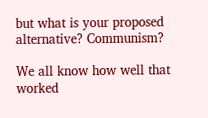but what is your proposed alternative? Communism?

We all know how well that worked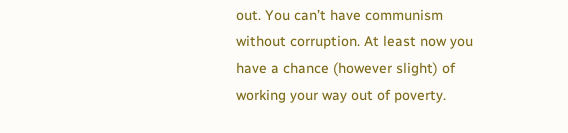out. You can’t have communism without corruption. At least now you have a chance (however slight) of working your way out of poverty.